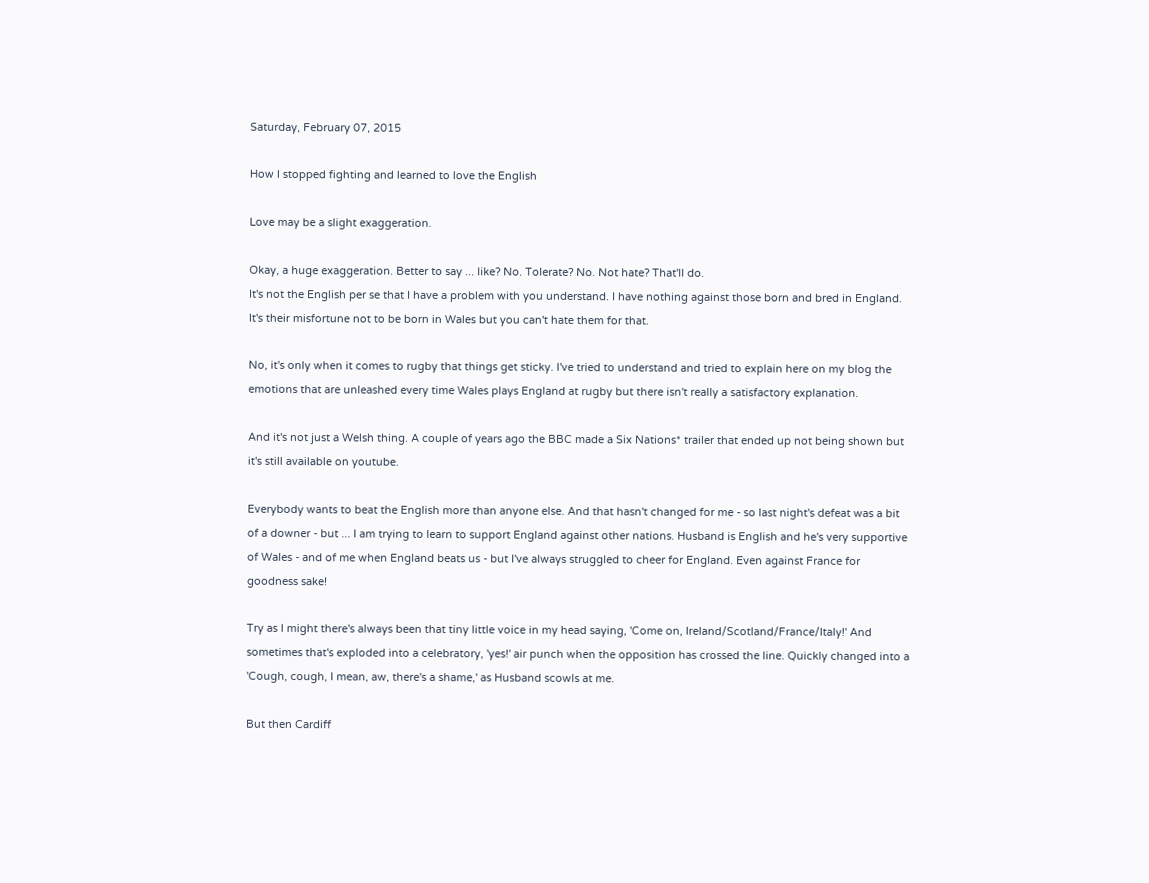Saturday, February 07, 2015

How I stopped fighting and learned to love the English

Love may be a slight exaggeration.

Okay, a huge exaggeration. Better to say ... like? No. Tolerate? No. Not hate? That'll do.
It's not the English per se that I have a problem with you understand. I have nothing against those born and bred in England. It's their misfortune not to be born in Wales but you can't hate them for that.

No, it's only when it comes to rugby that things get sticky. I've tried to understand and tried to explain here on my blog the emotions that are unleashed every time Wales plays England at rugby but there isn't really a satisfactory explanation.

And it's not just a Welsh thing. A couple of years ago the BBC made a Six Nations* trailer that ended up not being shown but it's still available on youtube.

Everybody wants to beat the English more than anyone else. And that hasn't changed for me - so last night's defeat was a bit of a downer - but ... I am trying to learn to support England against other nations. Husband is English and he's very supportive of Wales - and of me when England beats us - but I've always struggled to cheer for England. Even against France for goodness sake!

Try as I might there's always been that tiny little voice in my head saying, 'Come on, Ireland/Scotland/France/Italy!' And sometimes that's exploded into a celebratory, 'yes!' air punch when the opposition has crossed the line. Quickly changed into a 'Cough, cough, I mean, aw, there's a shame,' as Husband scowls at me.

But then Cardiff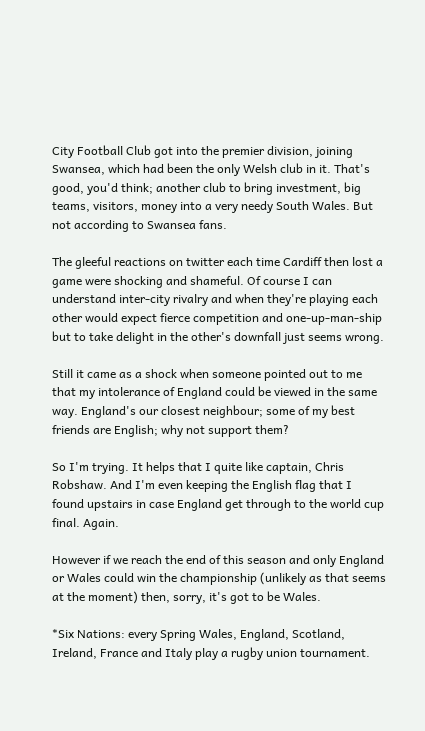City Football Club got into the premier division, joining Swansea, which had been the only Welsh club in it. That's good, you'd think; another club to bring investment, big teams, visitors, money into a very needy South Wales. But not according to Swansea fans.

The gleeful reactions on twitter each time Cardiff then lost a game were shocking and shameful. Of course I can understand inter-city rivalry and when they're playing each other would expect fierce competition and one-up-man-ship but to take delight in the other's downfall just seems wrong.

Still it came as a shock when someone pointed out to me that my intolerance of England could be viewed in the same way. England's our closest neighbour; some of my best friends are English; why not support them?

So I'm trying. It helps that I quite like captain, Chris Robshaw. And I'm even keeping the English flag that I found upstairs in case England get through to the world cup final. Again.

However if we reach the end of this season and only England or Wales could win the championship (unlikely as that seems at the moment) then, sorry, it's got to be Wales.

*Six Nations: every Spring Wales, England, Scotland, Ireland, France and Italy play a rugby union tournament.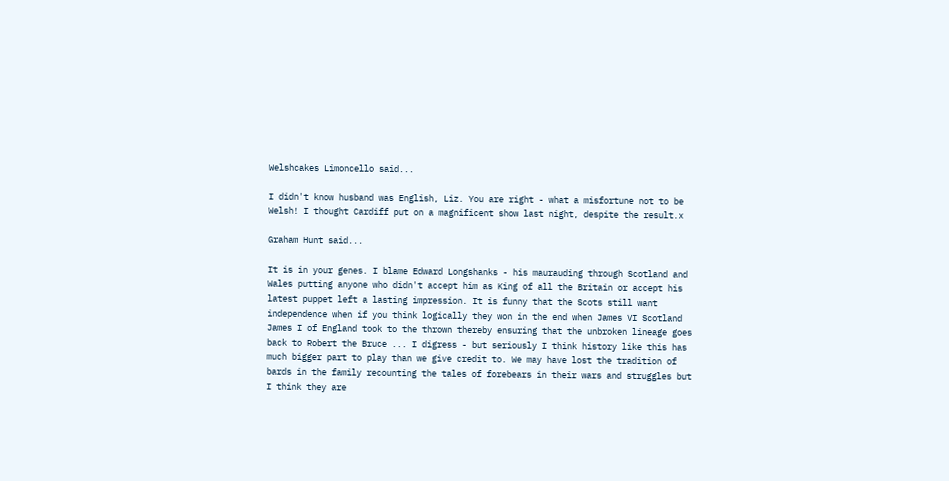Welshcakes Limoncello said...

I didn't know husband was English, Liz. You are right - what a misfortune not to be Welsh! I thought Cardiff put on a magnificent show last night, despite the result.x

Graham Hunt said...

It is in your genes. I blame Edward Longshanks - his maurauding through Scotland and Wales putting anyone who didn't accept him as King of all the Britain or accept his latest puppet left a lasting impression. It is funny that the Scots still want independence when if you think logically they won in the end when James VI Scotland James I of England took to the thrown thereby ensuring that the unbroken lineage goes back to Robert the Bruce ... I digress - but seriously I think history like this has much bigger part to play than we give credit to. We may have lost the tradition of bards in the family recounting the tales of forebears in their wars and struggles but I think they are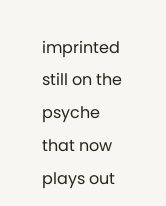imprinted still on the psyche that now plays out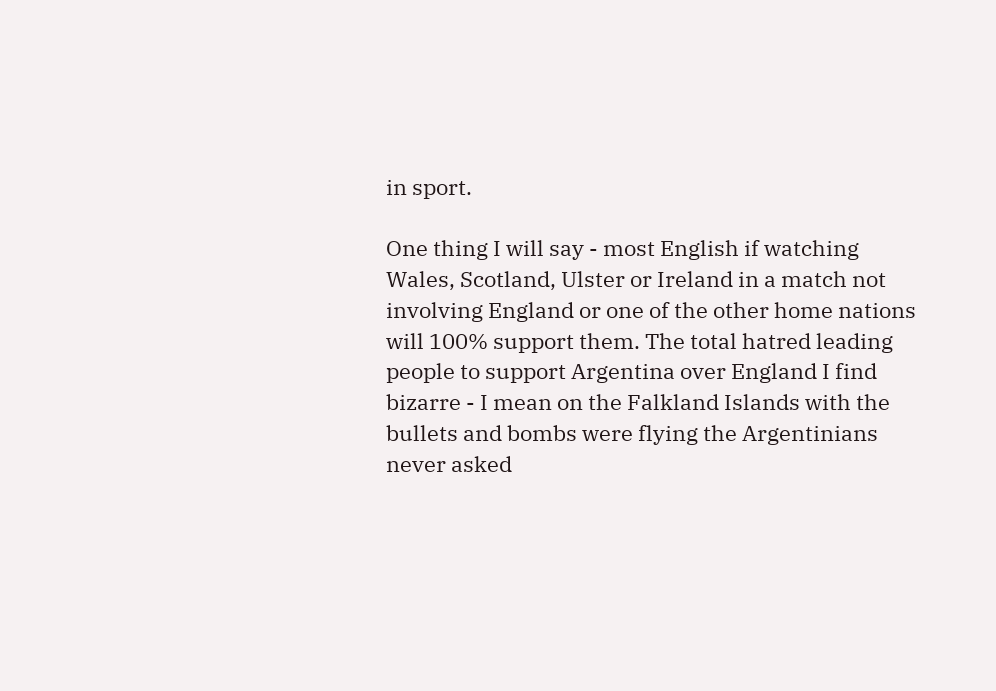in sport.

One thing I will say - most English if watching Wales, Scotland, Ulster or Ireland in a match not involving England or one of the other home nations will 100% support them. The total hatred leading people to support Argentina over England I find bizarre - I mean on the Falkland Islands with the bullets and bombs were flying the Argentinians never asked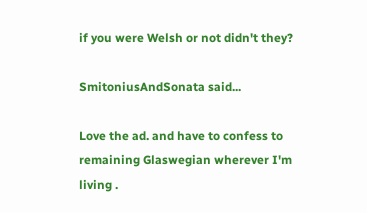if you were Welsh or not didn't they?

SmitoniusAndSonata said...

Love the ad. and have to confess to remaining Glaswegian wherever I'm living .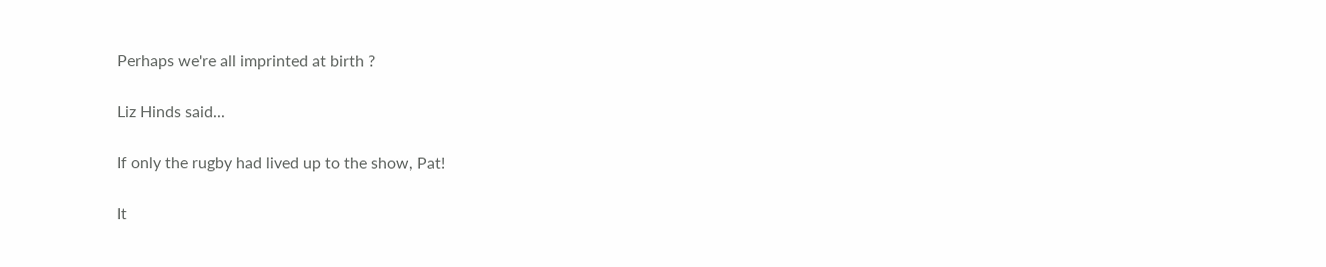Perhaps we're all imprinted at birth ?

Liz Hinds said...

If only the rugby had lived up to the show, Pat!

It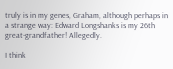truly is in my genes, Graham, although perhaps in a strange way: Edward Longshanks is my 26th great-grandfather! Allegedly.

I think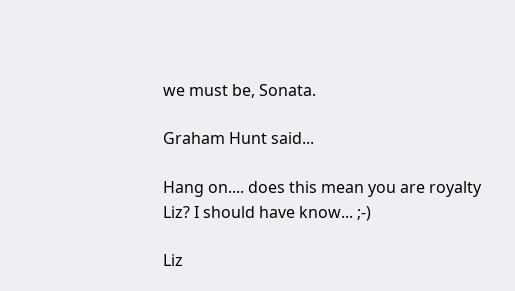we must be, Sonata.

Graham Hunt said...

Hang on.... does this mean you are royalty Liz? I should have know... ;-)

Liz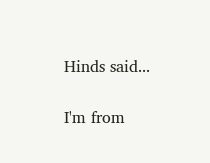Hinds said...

I'm from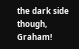the dark side though, Graham!